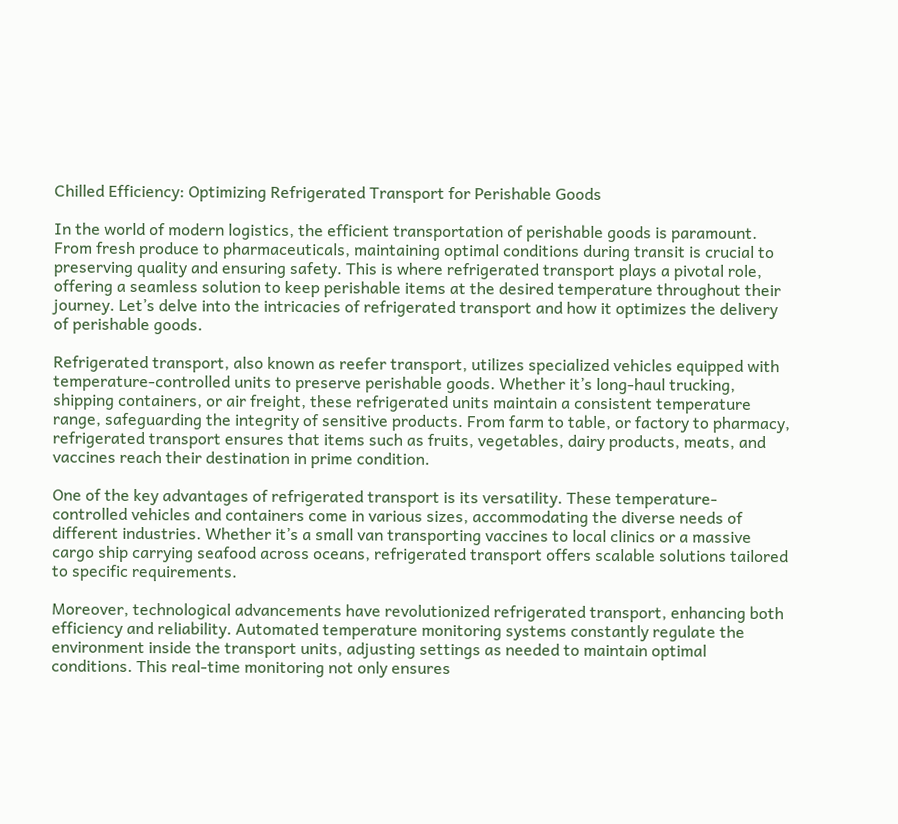Chilled Efficiency: Optimizing Refrigerated Transport for Perishable Goods

In the world of modern logistics, the efficient transportation of perishable goods is paramount. From fresh produce to pharmaceuticals, maintaining optimal conditions during transit is crucial to preserving quality and ensuring safety. This is where refrigerated transport plays a pivotal role, offering a seamless solution to keep perishable items at the desired temperature throughout their journey. Let’s delve into the intricacies of refrigerated transport and how it optimizes the delivery of perishable goods.

Refrigerated transport, also known as reefer transport, utilizes specialized vehicles equipped with temperature-controlled units to preserve perishable goods. Whether it’s long-haul trucking, shipping containers, or air freight, these refrigerated units maintain a consistent temperature range, safeguarding the integrity of sensitive products. From farm to table, or factory to pharmacy, refrigerated transport ensures that items such as fruits, vegetables, dairy products, meats, and vaccines reach their destination in prime condition.

One of the key advantages of refrigerated transport is its versatility. These temperature-controlled vehicles and containers come in various sizes, accommodating the diverse needs of different industries. Whether it’s a small van transporting vaccines to local clinics or a massive cargo ship carrying seafood across oceans, refrigerated transport offers scalable solutions tailored to specific requirements.

Moreover, technological advancements have revolutionized refrigerated transport, enhancing both efficiency and reliability. Automated temperature monitoring systems constantly regulate the environment inside the transport units, adjusting settings as needed to maintain optimal conditions. This real-time monitoring not only ensures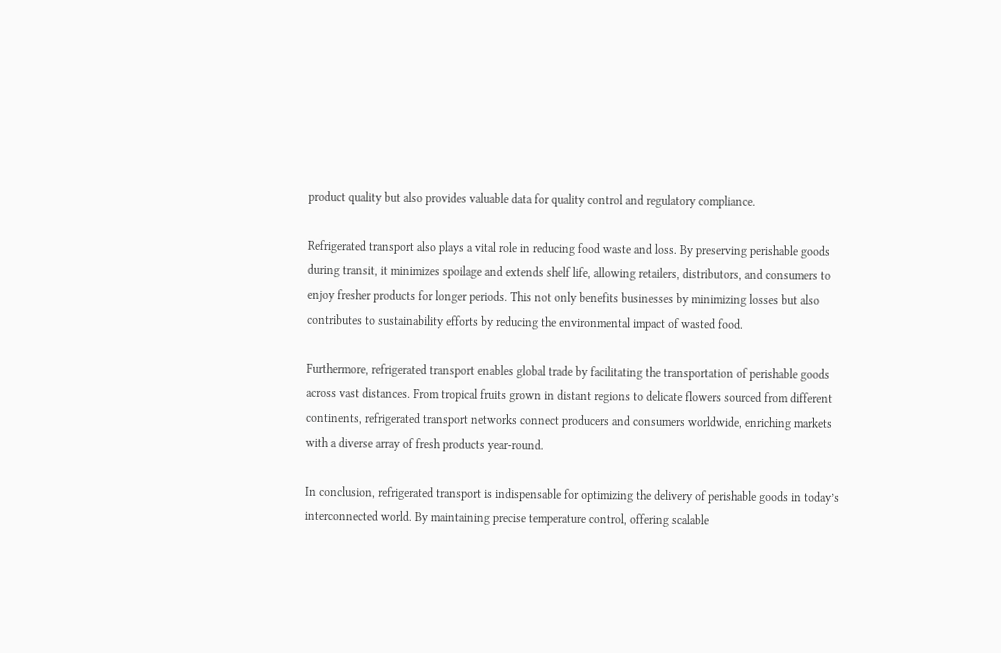product quality but also provides valuable data for quality control and regulatory compliance.

Refrigerated transport also plays a vital role in reducing food waste and loss. By preserving perishable goods during transit, it minimizes spoilage and extends shelf life, allowing retailers, distributors, and consumers to enjoy fresher products for longer periods. This not only benefits businesses by minimizing losses but also contributes to sustainability efforts by reducing the environmental impact of wasted food.

Furthermore, refrigerated transport enables global trade by facilitating the transportation of perishable goods across vast distances. From tropical fruits grown in distant regions to delicate flowers sourced from different continents, refrigerated transport networks connect producers and consumers worldwide, enriching markets with a diverse array of fresh products year-round.

In conclusion, refrigerated transport is indispensable for optimizing the delivery of perishable goods in today’s interconnected world. By maintaining precise temperature control, offering scalable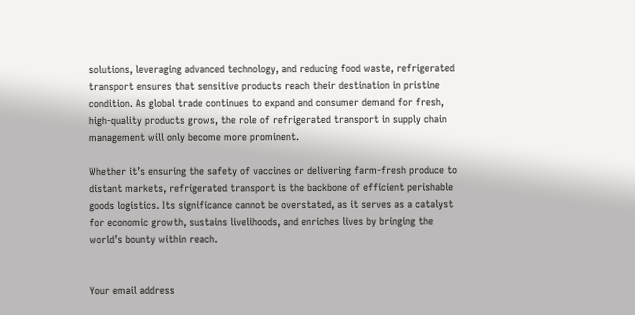solutions, leveraging advanced technology, and reducing food waste, refrigerated transport ensures that sensitive products reach their destination in pristine condition. As global trade continues to expand and consumer demand for fresh, high-quality products grows, the role of refrigerated transport in supply chain management will only become more prominent.

Whether it’s ensuring the safety of vaccines or delivering farm-fresh produce to distant markets, refrigerated transport is the backbone of efficient perishable goods logistics. Its significance cannot be overstated, as it serves as a catalyst for economic growth, sustains livelihoods, and enriches lives by bringing the world’s bounty within reach.


Your email address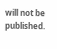will not be published.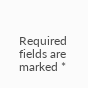Required fields are marked *